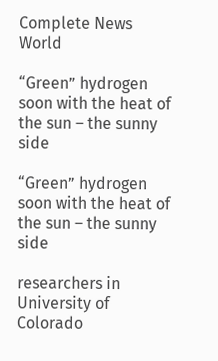Complete News World

“Green” hydrogen soon with the heat of the sun – the sunny side

“Green” hydrogen soon with the heat of the sun – the sunny side

researchers in University of Colorado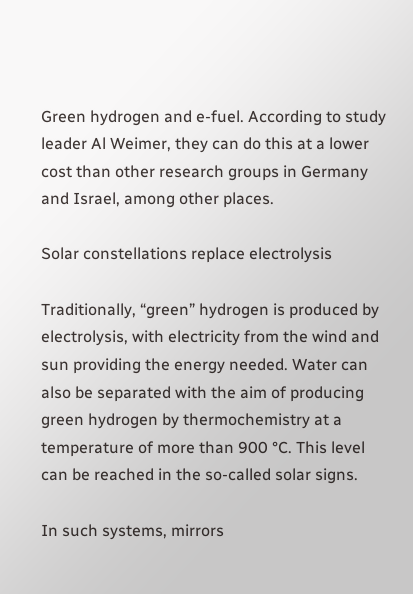Green hydrogen and e-fuel. According to study leader Al Weimer, they can do this at a lower cost than other research groups in Germany and Israel, among other places.

Solar constellations replace electrolysis

Traditionally, “green” hydrogen is produced by electrolysis, with electricity from the wind and sun providing the energy needed. Water can also be separated with the aim of producing green hydrogen by thermochemistry at a temperature of more than 900 °C. This level can be reached in the so-called solar signs.

In such systems, mirrors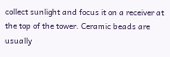collect sunlight and focus it on a receiver at the top of the tower. Ceramic beads are usually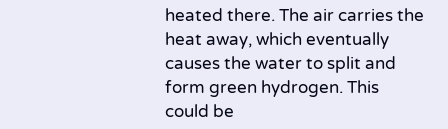heated there. The air carries the heat away, which eventually causes the water to split and form green hydrogen. This could be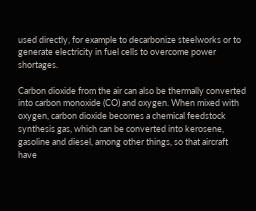used directly, for example to decarbonize steelworks or to generate electricity in fuel cells to overcome power shortages.

Carbon dioxide from the air can also be thermally converted into carbon monoxide (CO) and oxygen. When mixed with oxygen, carbon dioxide becomes a chemical feedstock synthesis gas, which can be converted into kerosene, gasoline and diesel, among other things, so that aircraft have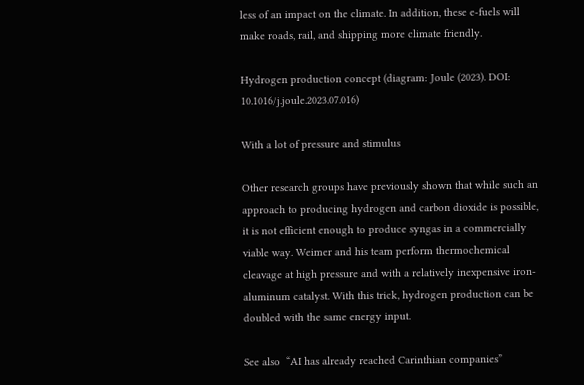less of an impact on the climate. In addition, these e-fuels will make roads, rail, and shipping more climate friendly.

Hydrogen production concept (diagram: Joule (2023). DOI: 10.1016/j.joule.2023.07.016)

With a lot of pressure and stimulus

Other research groups have previously shown that while such an approach to producing hydrogen and carbon dioxide is possible, it is not efficient enough to produce syngas in a commercially viable way. Weimer and his team perform thermochemical cleavage at high pressure and with a relatively inexpensive iron-aluminum catalyst. With this trick, hydrogen production can be doubled with the same energy input.

See also  “AI has already reached Carinthian companies”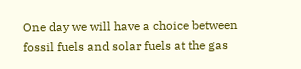One day we will have a choice between fossil fuels and solar fuels at the gas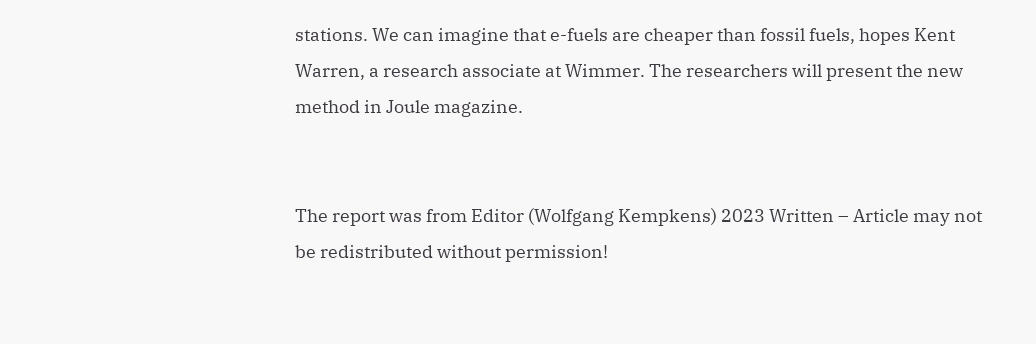stations. We can imagine that e-fuels are cheaper than fossil fuels, hopes Kent Warren, a research associate at Wimmer. The researchers will present the new method in Joule magazine.


The report was from Editor (Wolfgang Kempkens) 2023 Written – Article may not be redistributed without permission!